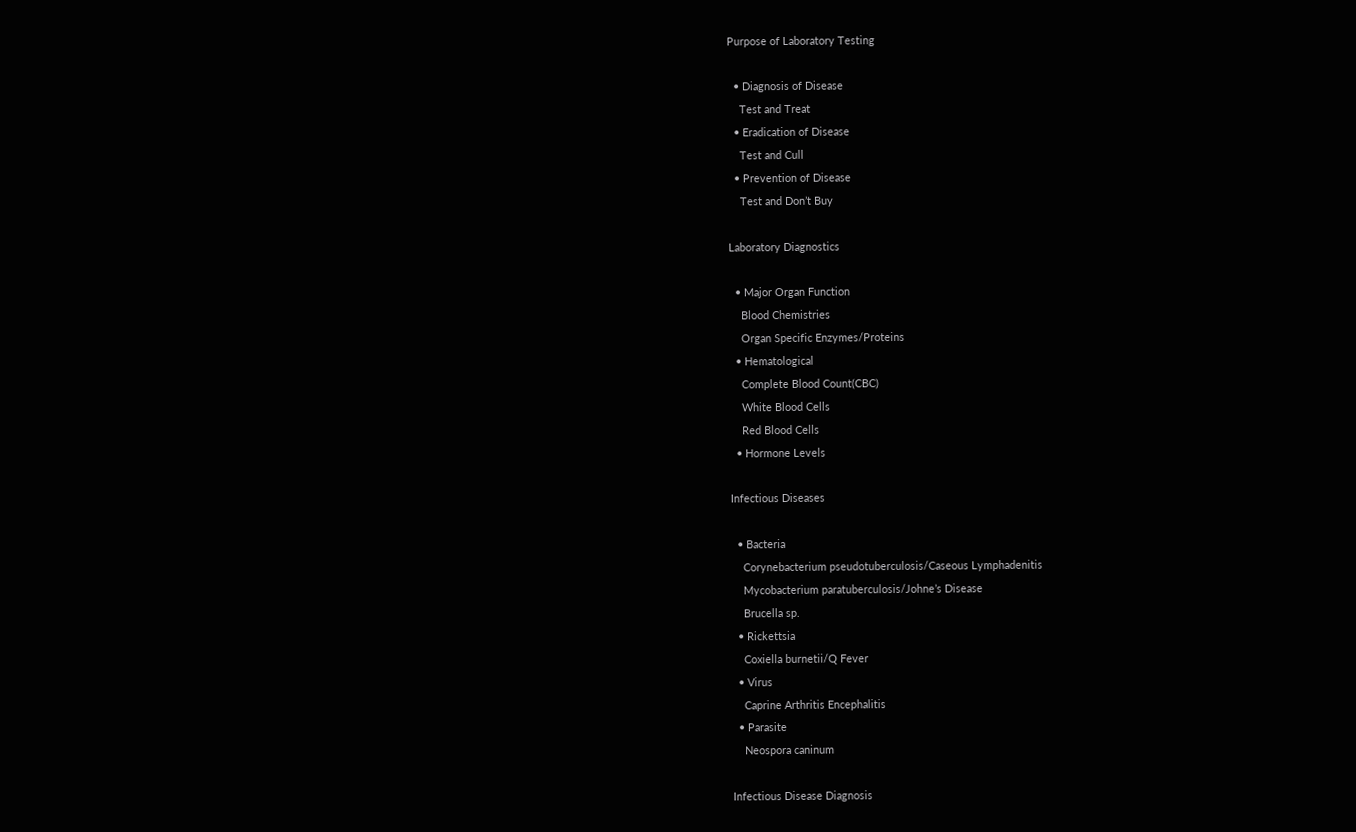Purpose of Laboratory Testing

  • Diagnosis of Disease
    Test and Treat
  • Eradication of Disease
    Test and Cull
  • Prevention of Disease
    Test and Don’t Buy

Laboratory Diagnostics

  • Major Organ Function
    Blood Chemistries
    Organ Specific Enzymes/Proteins
  • Hematological
    Complete Blood Count(CBC)
    White Blood Cells
    Red Blood Cells
  • Hormone Levels

Infectious Diseases

  • Bacteria
    Corynebacterium pseudotuberculosis/Caseous Lymphadenitis
    Mycobacterium paratuberculosis/Johne’s Disease
    Brucella sp.
  • Rickettsia
    Coxiella burnetii/Q Fever
  • Virus
    Caprine Arthritis Encephalitis
  • Parasite
    Neospora caninum

Infectious Disease Diagnosis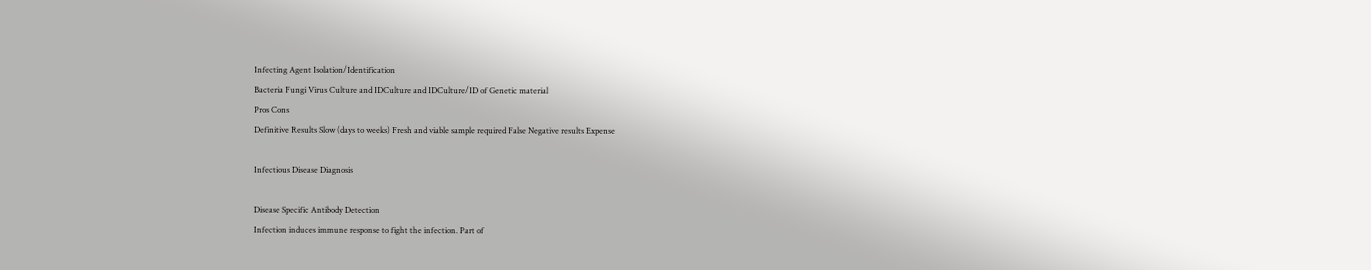Infecting Agent Isolation/Identification
Bacteria Fungi Virus Culture and IDCulture and IDCulture/ID of Genetic material
Pros Cons
Definitive Results Slow (days to weeks) Fresh and viable sample required False Negative results Expense

Infectious Disease Diagnosis

Disease Specific Antibody Detection
Infection induces immune response to fight the infection. Part of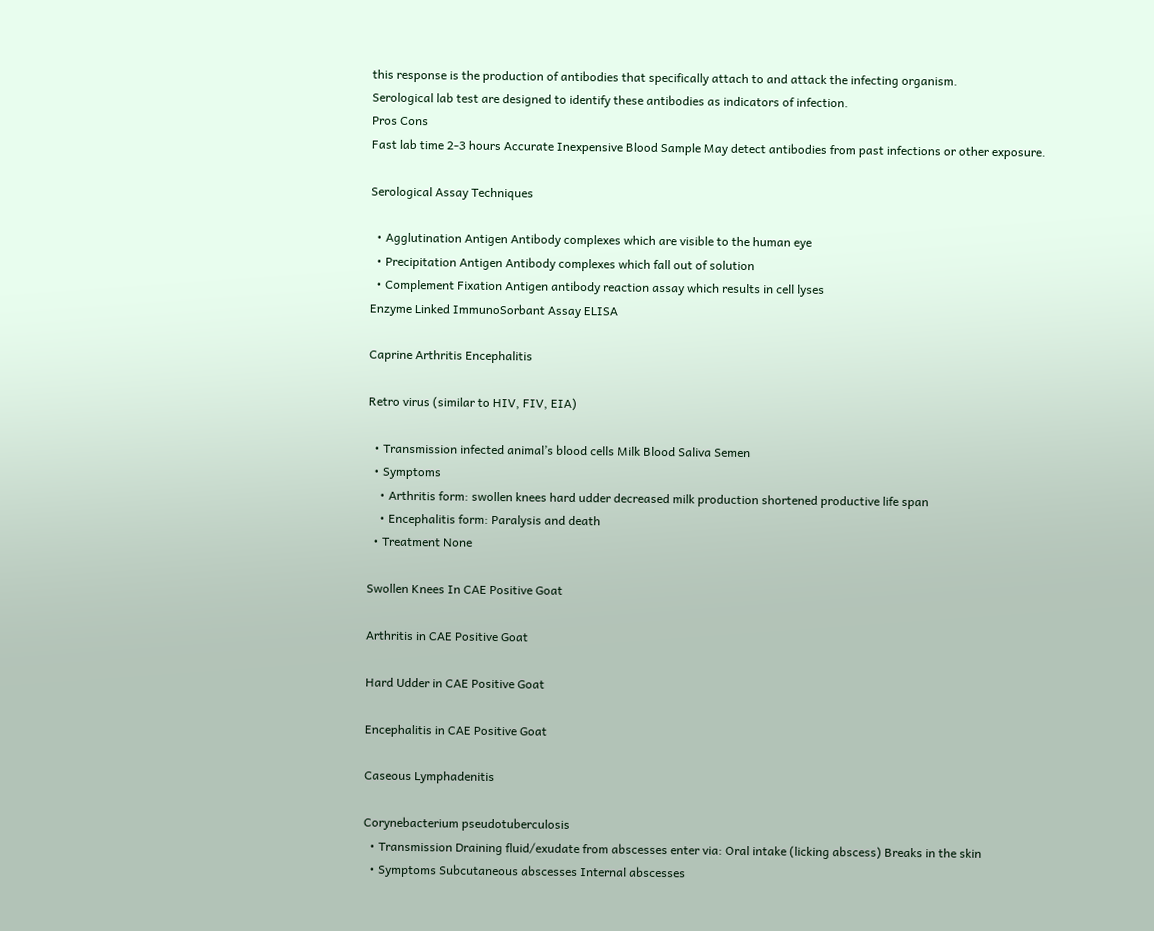this response is the production of antibodies that specifically attach to and attack the infecting organism.
Serological lab test are designed to identify these antibodies as indicators of infection.
Pros Cons
Fast lab time 2-3 hours Accurate Inexpensive Blood Sample May detect antibodies from past infections or other exposure.

Serological Assay Techniques

  • Agglutination Antigen Antibody complexes which are visible to the human eye
  • Precipitation Antigen Antibody complexes which fall out of solution
  • Complement Fixation Antigen antibody reaction assay which results in cell lyses
Enzyme Linked ImmunoSorbant Assay ELISA

Caprine Arthritis Encephalitis

Retro virus (similar to HIV, FIV, EIA)

  • Transmission infected animal’s blood cells Milk Blood Saliva Semen
  • Symptoms
    • Arthritis form: swollen knees hard udder decreased milk production shortened productive life span
    • Encephalitis form: Paralysis and death
  • Treatment None

Swollen Knees In CAE Positive Goat

Arthritis in CAE Positive Goat

Hard Udder in CAE Positive Goat

Encephalitis in CAE Positive Goat

Caseous Lymphadenitis

Corynebacterium pseudotuberculosis
  • Transmission Draining fluid/exudate from abscesses enter via: Oral intake (licking abscess) Breaks in the skin
  • Symptoms Subcutaneous abscesses Internal abscesses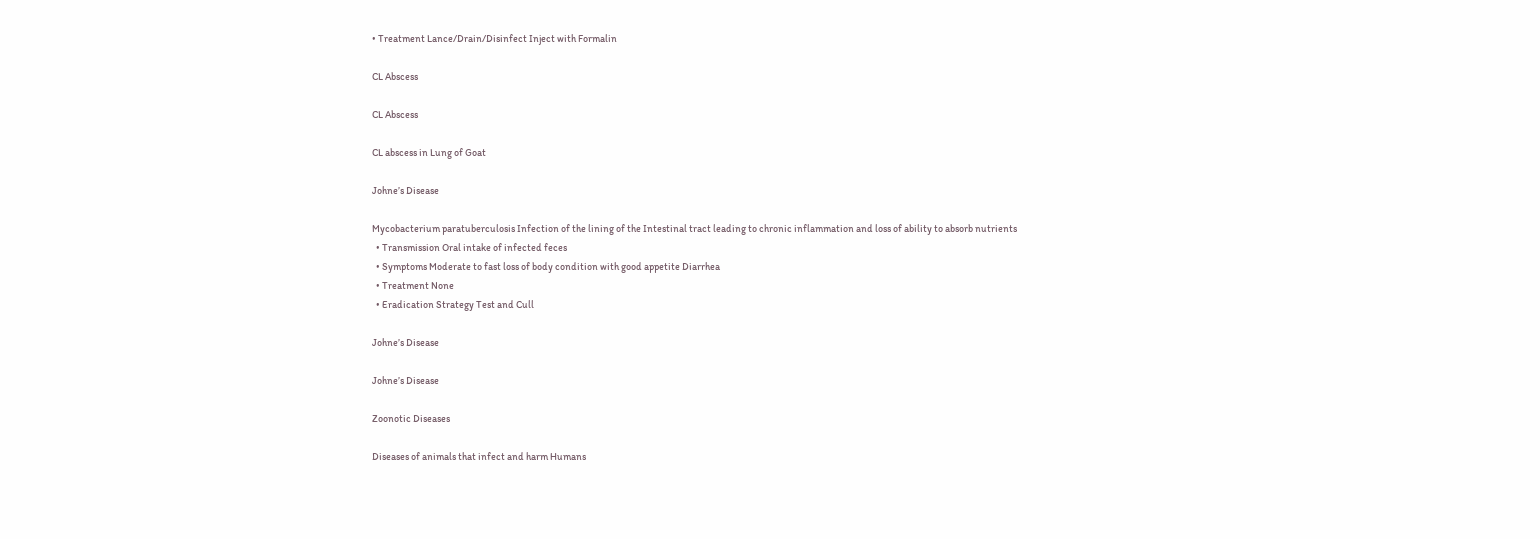• Treatment Lance/Drain/Disinfect Inject with Formalin

CL Abscess

CL Abscess

CL abscess in Lung of Goat

Johne’s Disease

Mycobacterium paratuberculosis Infection of the lining of the Intestinal tract leading to chronic inflammation and loss of ability to absorb nutrients
  • Transmission Oral intake of infected feces
  • Symptoms Moderate to fast loss of body condition with good appetite Diarrhea
  • Treatment None
  • Eradication Strategy Test and Cull

Johne’s Disease

Johne’s Disease

Zoonotic Diseases

Diseases of animals that infect and harm Humans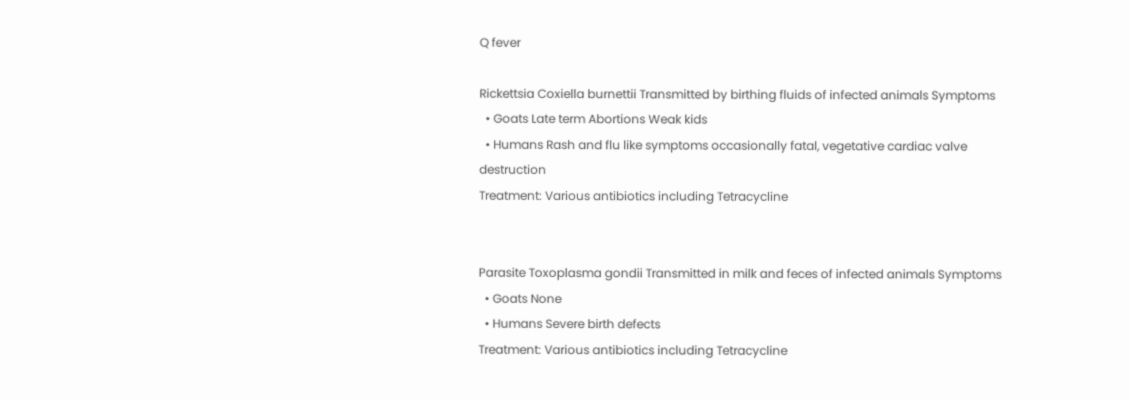Q fever

Rickettsia Coxiella burnettii Transmitted by birthing fluids of infected animals Symptoms
  • Goats Late term Abortions Weak kids
  • Humans Rash and flu like symptoms occasionally fatal, vegetative cardiac valve destruction
Treatment: Various antibiotics including Tetracycline


Parasite Toxoplasma gondii Transmitted in milk and feces of infected animals Symptoms
  • Goats None
  • Humans Severe birth defects
Treatment: Various antibiotics including Tetracycline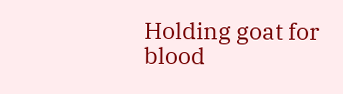Holding goat for blood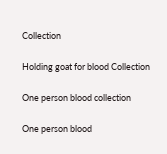Collection

Holding goat for blood Collection

One person blood collection

One person blood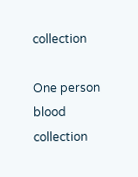collection

One person blood collection